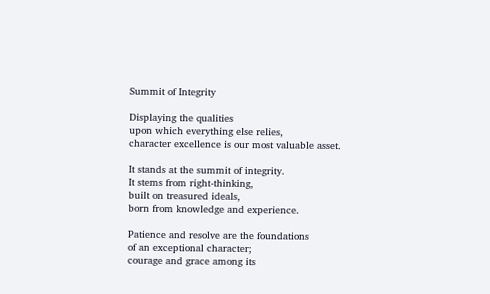Summit of Integrity

Displaying the qualities
upon which everything else relies,
character excellence is our most valuable asset.

It stands at the summit of integrity.
It stems from right-thinking,
built on treasured ideals,
born from knowledge and experience.

Patience and resolve are the foundations
of an exceptional character;
courage and grace among its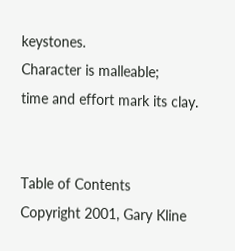keystones.
Character is malleable;
time and effort mark its clay.


Table of Contents
Copyright 2001, Gary Kline